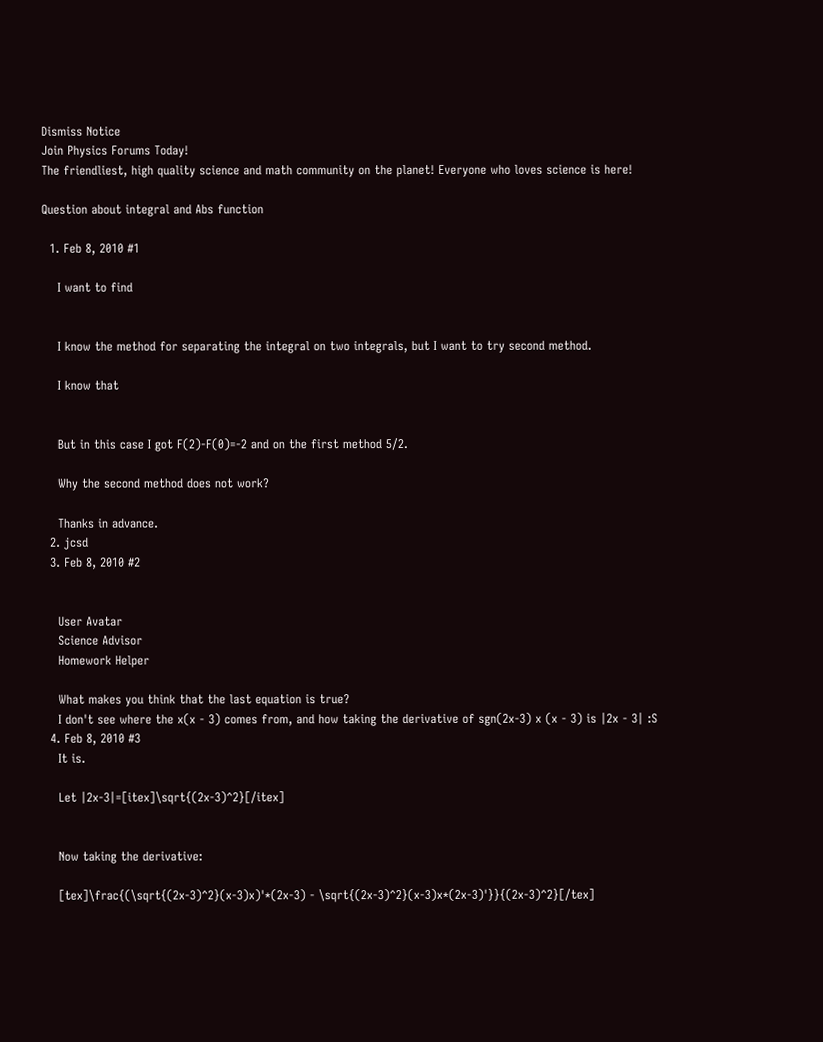Dismiss Notice
Join Physics Forums Today!
The friendliest, high quality science and math community on the planet! Everyone who loves science is here!

Question about integral and Abs function

  1. Feb 8, 2010 #1

    I want to find


    I know the method for separating the integral on two integrals, but I want to try second method.

    I know that


    But in this case I got F(2)-F(0)=-2 and on the first method 5/2.

    Why the second method does not work?

    Thanks in advance.
  2. jcsd
  3. Feb 8, 2010 #2


    User Avatar
    Science Advisor
    Homework Helper

    What makes you think that the last equation is true?
    I don't see where the x(x - 3) comes from, and how taking the derivative of sgn(2x-3) x (x - 3) is |2x - 3| :S
  4. Feb 8, 2010 #3
    It is.

    Let |2x-3|=[itex]\sqrt{(2x-3)^2}[/itex]


    Now taking the derivative:

    [tex]\frac{(\sqrt{(2x-3)^2}(x-3)x)'*(2x-3) - \sqrt{(2x-3)^2}(x-3)x*(2x-3)'}}{(2x-3)^2}[/tex]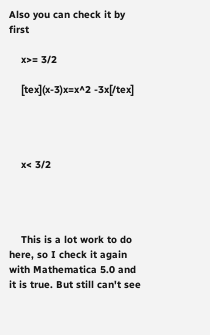Also you can check it by first

    x>= 3/2

    [tex](x-3)x=x^2 -3x[/tex]




    x< 3/2




    This is a lot work to do here, so I check it again with Mathematica 5.0 and it is true. But still can't see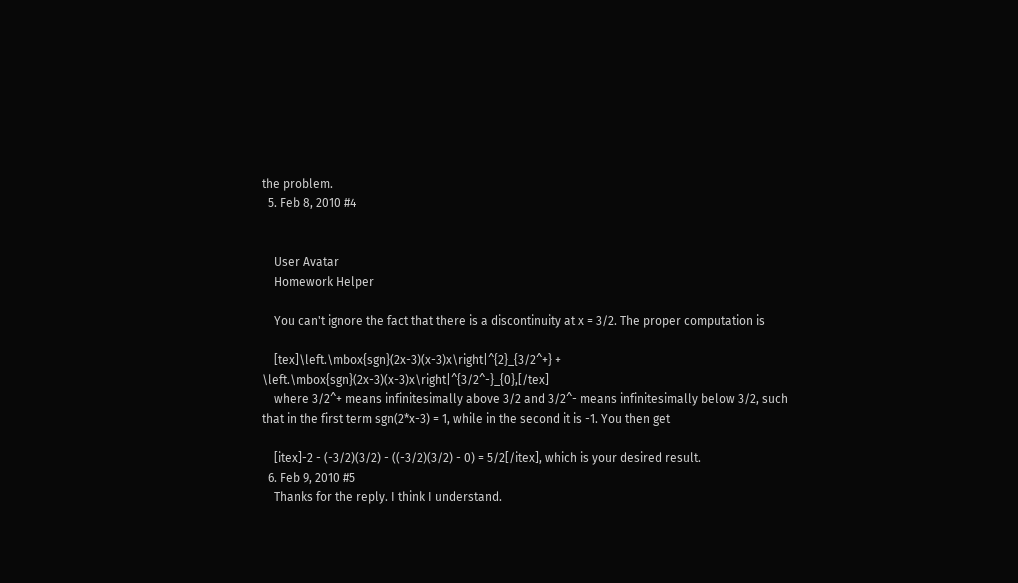the problem.
  5. Feb 8, 2010 #4


    User Avatar
    Homework Helper

    You can't ignore the fact that there is a discontinuity at x = 3/2. The proper computation is

    [tex]\left.\mbox{sgn}(2x-3)(x-3)x\right|^{2}_{3/2^+} + \left.\mbox{sgn}(2x-3)(x-3)x\right|^{3/2^-}_{0},[/tex]
    where 3/2^+ means infinitesimally above 3/2 and 3/2^- means infinitesimally below 3/2, such that in the first term sgn(2*x-3) = 1, while in the second it is -1. You then get

    [itex]-2 - (-3/2)(3/2) - ((-3/2)(3/2) - 0) = 5/2[/itex], which is your desired result.
  6. Feb 9, 2010 #5
    Thanks for the reply. I think I understand.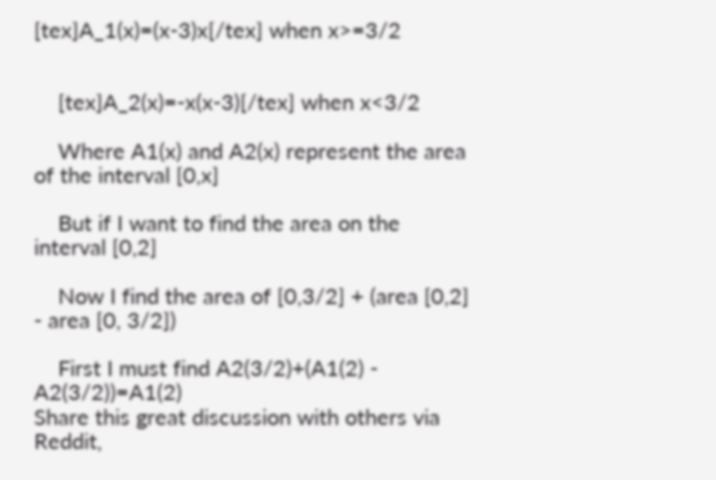[tex]A_1(x)=(x-3)x[/tex] when x>=3/2


    [tex]A_2(x)=-x(x-3)[/tex] when x<3/2

    Where A1(x) and A2(x) represent the area of the interval [0,x]

    But if I want to find the area on the interval [0,2]

    Now I find the area of [0,3/2] + (area [0,2] - area [0, 3/2])

    First I must find A2(3/2)+(A1(2) - A2(3/2))=A1(2)
Share this great discussion with others via Reddit,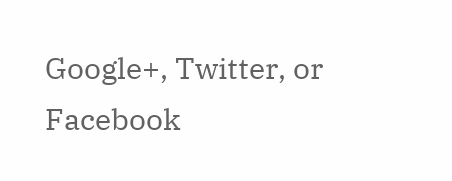Google+, Twitter, or Facebook